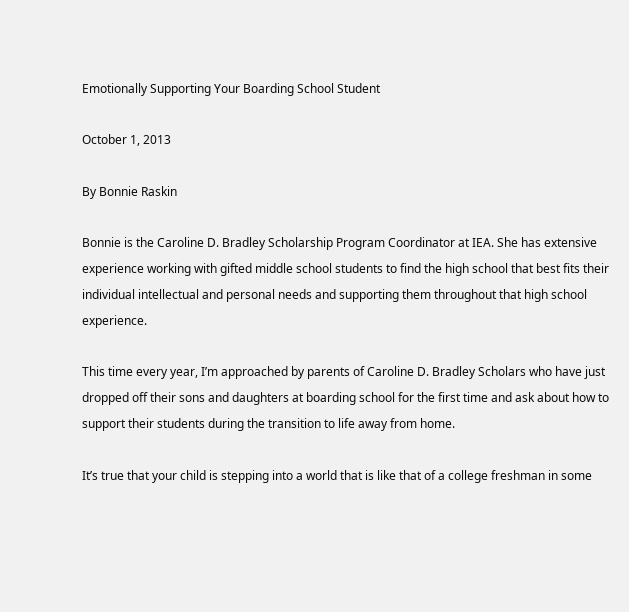Emotionally Supporting Your Boarding School Student

October 1, 2013

By Bonnie Raskin

Bonnie is the Caroline D. Bradley Scholarship Program Coordinator at IEA. She has extensive experience working with gifted middle school students to find the high school that best fits their individual intellectual and personal needs and supporting them throughout that high school experience.

This time every year, I’m approached by parents of Caroline D. Bradley Scholars who have just dropped off their sons and daughters at boarding school for the first time and ask about how to support their students during the transition to life away from home.

It’s true that your child is stepping into a world that is like that of a college freshman in some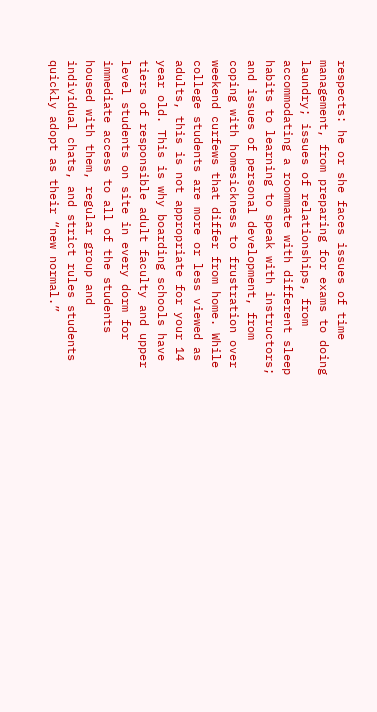respects: he or she faces issues of time management, from preparing for exams to doing laundry; issues of relationships, from accommodating a roommate with different sleep habits to learning to speak with instructors; and issues of personal development, from coping with homesickness to frustration over weekend curfews that differ from home. While college students are more or less viewed as adults, this is not appropriate for your 14 year old. This is why boarding schools have tiers of responsible adult faculty and upper level students on site in every dorm for immediate access to all of the students housed with them, regular group and individual chats, and strict rules students quickly adopt as their “new normal.”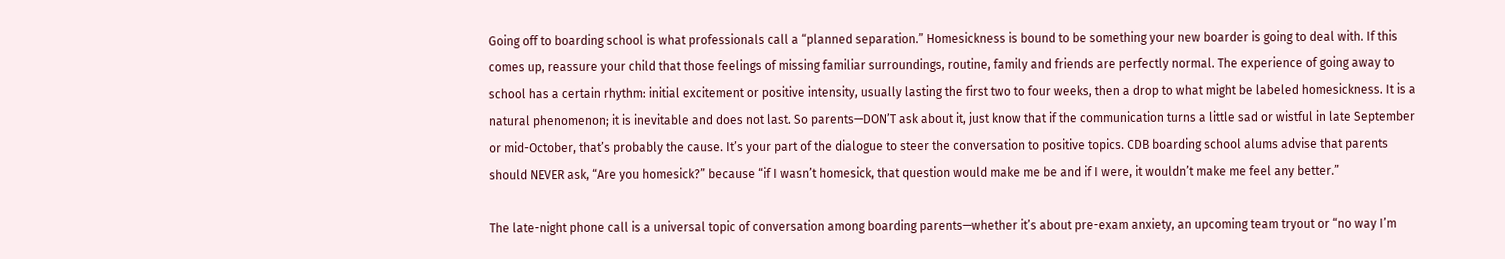Going off to boarding school is what professionals call a “planned separation.” Homesickness is bound to be something your new boarder is going to deal with. If this comes up, reassure your child that those feelings of missing familiar surroundings, routine, family and friends are perfectly normal. The experience of going away to school has a certain rhythm: initial excitement or positive intensity, usually lasting the first two to four weeks, then a drop to what might be labeled homesickness. It is a natural phenomenon; it is inevitable and does not last. So parents—DON’T ask about it, just know that if the communication turns a little sad or wistful in late September or mid-October, that’s probably the cause. It’s your part of the dialogue to steer the conversation to positive topics. CDB boarding school alums advise that parents should NEVER ask, “Are you homesick?” because “if I wasn’t homesick, that question would make me be and if I were, it wouldn’t make me feel any better.”

The late-night phone call is a universal topic of conversation among boarding parents—whether it’s about pre-exam anxiety, an upcoming team tryout or “no way I’m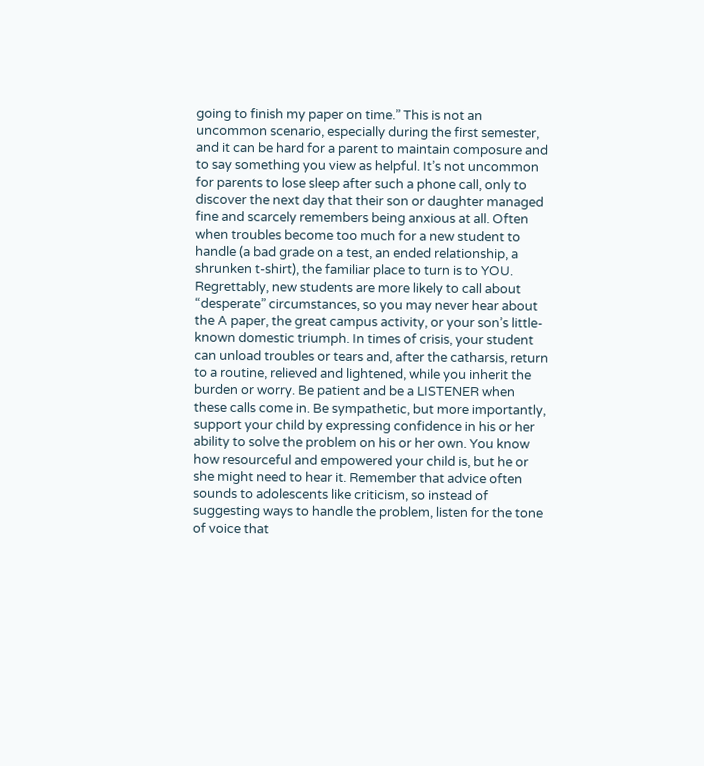going to finish my paper on time.” This is not an uncommon scenario, especially during the first semester, and it can be hard for a parent to maintain composure and to say something you view as helpful. It’s not uncommon for parents to lose sleep after such a phone call, only to discover the next day that their son or daughter managed fine and scarcely remembers being anxious at all. Often when troubles become too much for a new student to handle (a bad grade on a test, an ended relationship, a shrunken t-shirt), the familiar place to turn is to YOU. Regrettably, new students are more likely to call about “desperate” circumstances, so you may never hear about the A paper, the great campus activity, or your son’s little-known domestic triumph. In times of crisis, your student can unload troubles or tears and, after the catharsis, return to a routine, relieved and lightened, while you inherit the burden or worry. Be patient and be a LISTENER when these calls come in. Be sympathetic, but more importantly, support your child by expressing confidence in his or her ability to solve the problem on his or her own. You know how resourceful and empowered your child is, but he or she might need to hear it. Remember that advice often sounds to adolescents like criticism, so instead of suggesting ways to handle the problem, listen for the tone of voice that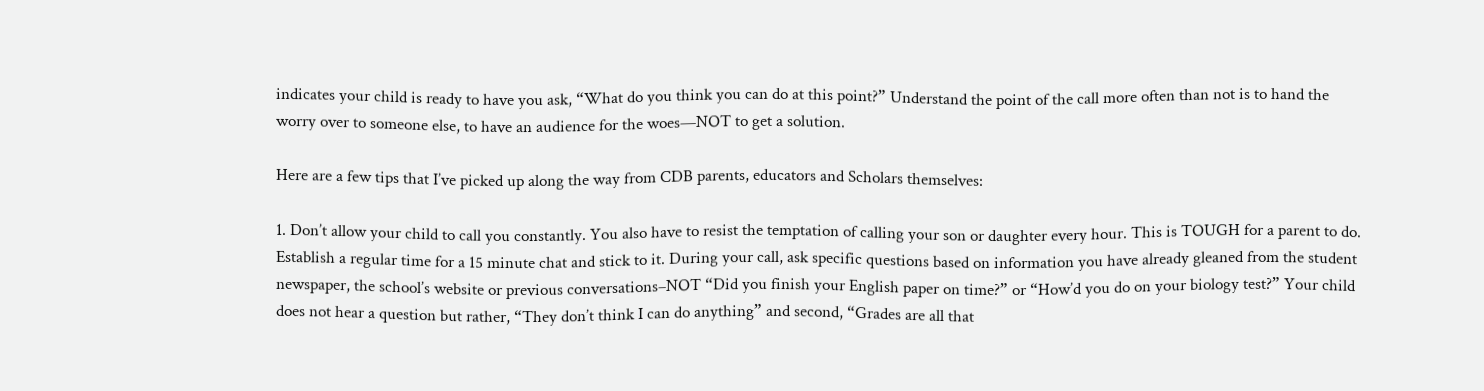indicates your child is ready to have you ask, “What do you think you can do at this point?” Understand the point of the call more often than not is to hand the worry over to someone else, to have an audience for the woes—NOT to get a solution.

Here are a few tips that I’ve picked up along the way from CDB parents, educators and Scholars themselves:

1. Don’t allow your child to call you constantly. You also have to resist the temptation of calling your son or daughter every hour. This is TOUGH for a parent to do. Establish a regular time for a 15 minute chat and stick to it. During your call, ask specific questions based on information you have already gleaned from the student newspaper, the school’s website or previous conversations–NOT “Did you finish your English paper on time?” or “How’d you do on your biology test?” Your child does not hear a question but rather, “They don’t think I can do anything” and second, “Grades are all that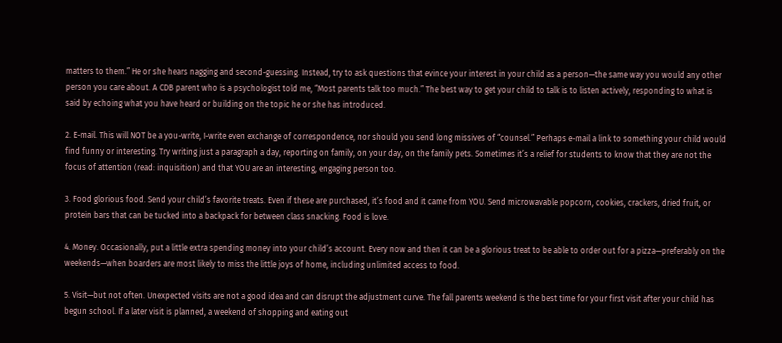matters to them.” He or she hears nagging and second-guessing. Instead, try to ask questions that evince your interest in your child as a person—the same way you would any other person you care about. A CDB parent who is a psychologist told me, “Most parents talk too much.” The best way to get your child to talk is to listen actively, responding to what is said by echoing what you have heard or building on the topic he or she has introduced.

2. E-mail. This will NOT be a you-write, I-write even exchange of correspondence, nor should you send long missives of “counsel.” Perhaps e-mail a link to something your child would find funny or interesting. Try writing just a paragraph a day, reporting on family, on your day, on the family pets. Sometimes it’s a relief for students to know that they are not the focus of attention (read: inquisition) and that YOU are an interesting, engaging person too.

3. Food glorious food. Send your child’s favorite treats. Even if these are purchased, it’s food and it came from YOU. Send microwavable popcorn, cookies, crackers, dried fruit, or protein bars that can be tucked into a backpack for between class snacking. Food is love.

4. Money. Occasionally, put a little extra spending money into your child’s account. Every now and then it can be a glorious treat to be able to order out for a pizza—preferably on the weekends—when boarders are most likely to miss the little joys of home, including unlimited access to food.

5. Visit—but not often. Unexpected visits are not a good idea and can disrupt the adjustment curve. The fall parents weekend is the best time for your first visit after your child has begun school. If a later visit is planned, a weekend of shopping and eating out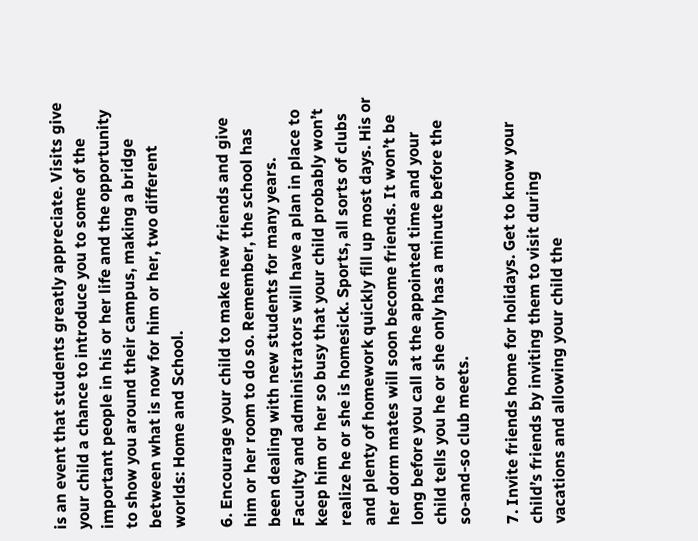is an event that students greatly appreciate. Visits give your child a chance to introduce you to some of the important people in his or her life and the opportunity to show you around their campus, making a bridge between what is now for him or her, two different worlds: Home and School.

6. Encourage your child to make new friends and give him or her room to do so. Remember, the school has been dealing with new students for many years. Faculty and administrators will have a plan in place to keep him or her so busy that your child probably won’t realize he or she is homesick. Sports, all sorts of clubs and plenty of homework quickly fill up most days. His or her dorm mates will soon become friends. It won’t be long before you call at the appointed time and your child tells you he or she only has a minute before the so-and-so club meets.

7. Invite friends home for holidays. Get to know your child’s friends by inviting them to visit during vacations and allowing your child the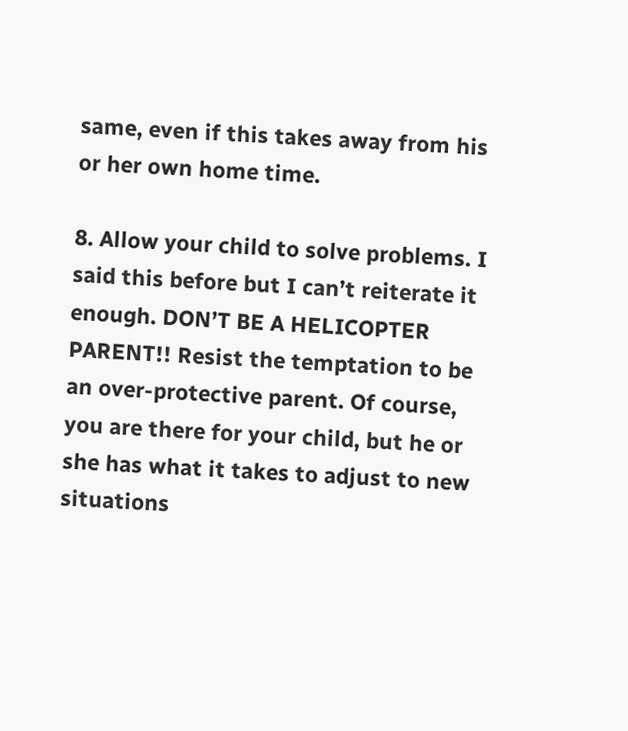same, even if this takes away from his or her own home time.

8. Allow your child to solve problems. I said this before but I can’t reiterate it enough. DON’T BE A HELICOPTER PARENT!! Resist the temptation to be an over-protective parent. Of course, you are there for your child, but he or she has what it takes to adjust to new situations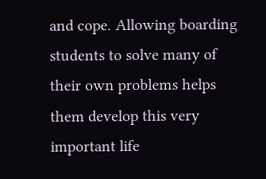and cope. Allowing boarding students to solve many of their own problems helps them develop this very important life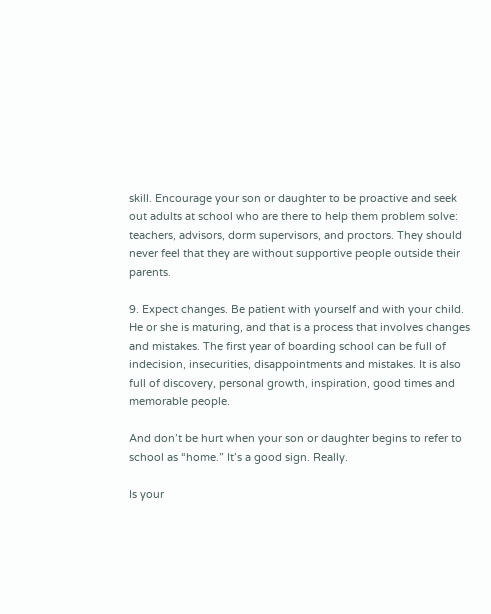skill. Encourage your son or daughter to be proactive and seek out adults at school who are there to help them problem solve: teachers, advisors, dorm supervisors, and proctors. They should never feel that they are without supportive people outside their parents.

9. Expect changes. Be patient with yourself and with your child. He or she is maturing, and that is a process that involves changes and mistakes. The first year of boarding school can be full of indecision, insecurities, disappointments and mistakes. It is also full of discovery, personal growth, inspiration, good times and memorable people.

And don’t be hurt when your son or daughter begins to refer to school as “home.” It’s a good sign. Really.

Is your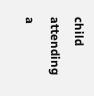child attending a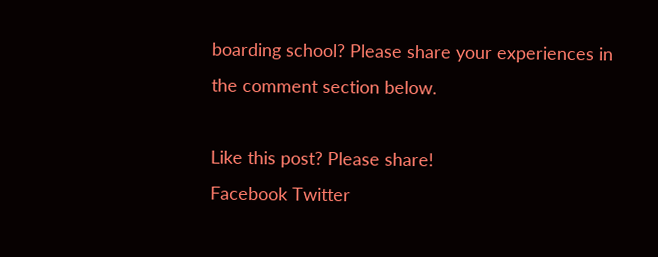boarding school? Please share your experiences in the comment section below.

Like this post? Please share!
Facebook Twitter